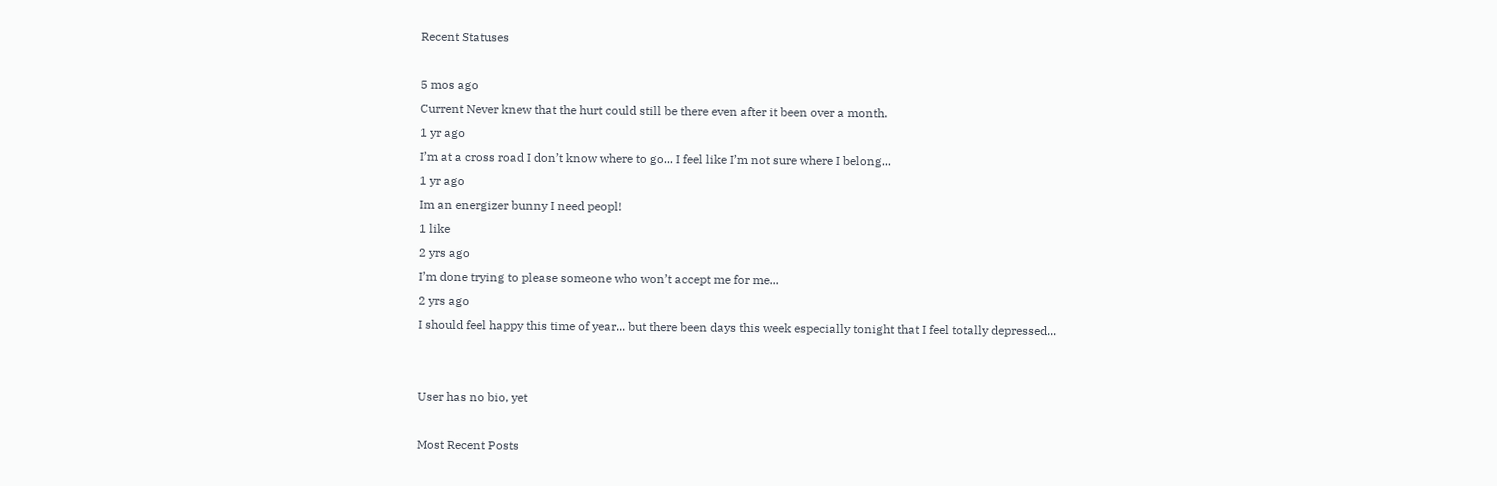Recent Statuses

5 mos ago
Current Never knew that the hurt could still be there even after it been over a month.
1 yr ago
I’m at a cross road I don’t know where to go... I feel like I’m not sure where I belong...
1 yr ago
Im an energizer bunny I need peopl!
1 like
2 yrs ago
I’m done trying to please someone who won’t accept me for me...
2 yrs ago
I should feel happy this time of year... but there been days this week especially tonight that I feel totally depressed...


User has no bio, yet

Most Recent Posts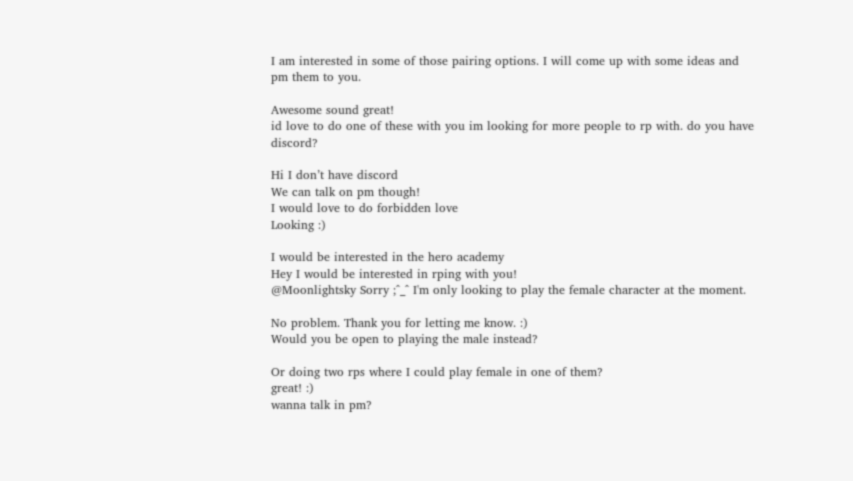I am interested in some of those pairing options. I will come up with some ideas and pm them to you.

Awesome sound great!
id love to do one of these with you im looking for more people to rp with. do you have discord?

Hi I don’t have discord
We can talk on pm though!
I would love to do forbidden love
Looking :)

I would be interested in the hero academy
Hey I would be interested in rping with you!
@Moonlightsky Sorry ;^_^ I'm only looking to play the female character at the moment.

No problem. Thank you for letting me know. :)
Would you be open to playing the male instead?

Or doing two rps where I could play female in one of them?
great! :)
wanna talk in pm?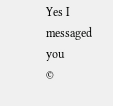Yes I messaged you
©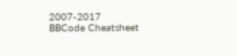2007-2017
BBCode Cheatsheet